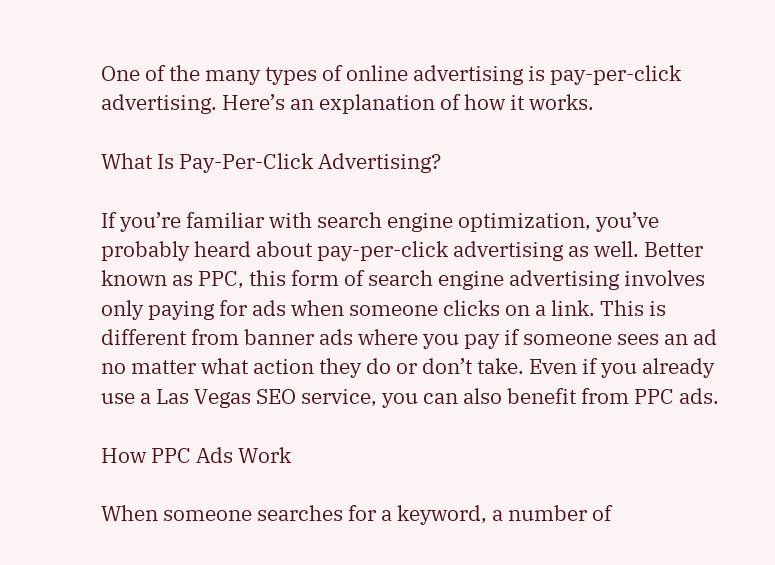One of the many types of online advertising is pay-per-click advertising. Here’s an explanation of how it works.

What Is Pay-Per-Click Advertising?

If you’re familiar with search engine optimization, you’ve probably heard about pay-per-click advertising as well. Better known as PPC, this form of search engine advertising involves only paying for ads when someone clicks on a link. This is different from banner ads where you pay if someone sees an ad no matter what action they do or don’t take. Even if you already use a Las Vegas SEO service, you can also benefit from PPC ads.

How PPC Ads Work

When someone searches for a keyword, a number of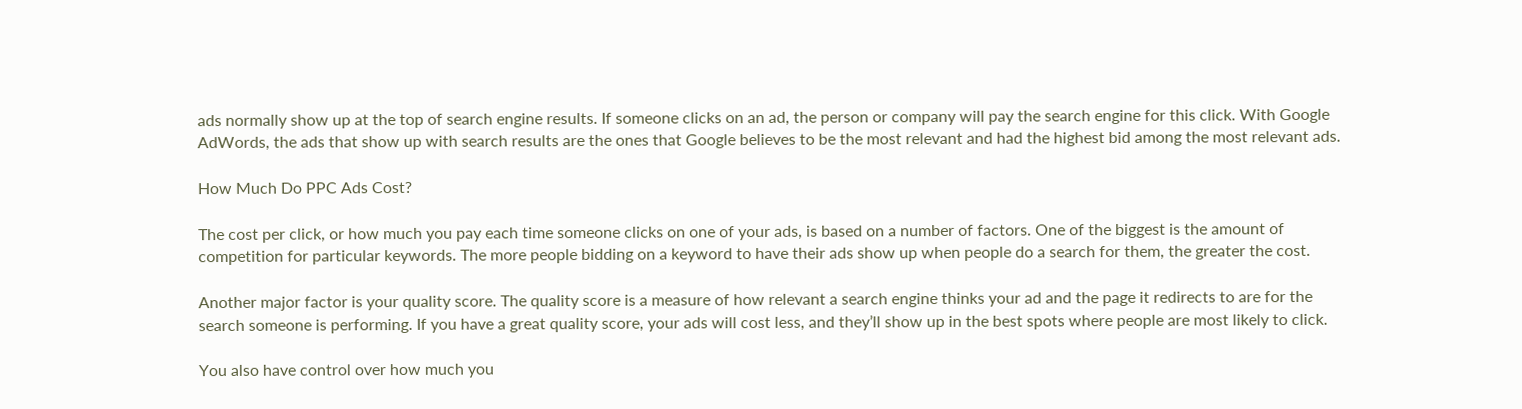ads normally show up at the top of search engine results. If someone clicks on an ad, the person or company will pay the search engine for this click. With Google AdWords, the ads that show up with search results are the ones that Google believes to be the most relevant and had the highest bid among the most relevant ads.

How Much Do PPC Ads Cost?

The cost per click, or how much you pay each time someone clicks on one of your ads, is based on a number of factors. One of the biggest is the amount of competition for particular keywords. The more people bidding on a keyword to have their ads show up when people do a search for them, the greater the cost.

Another major factor is your quality score. The quality score is a measure of how relevant a search engine thinks your ad and the page it redirects to are for the search someone is performing. If you have a great quality score, your ads will cost less, and they’ll show up in the best spots where people are most likely to click.

You also have control over how much you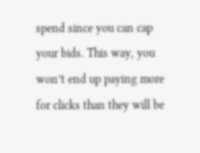spend since you can cap your bids. This way, you won’t end up paying more for clicks than they will be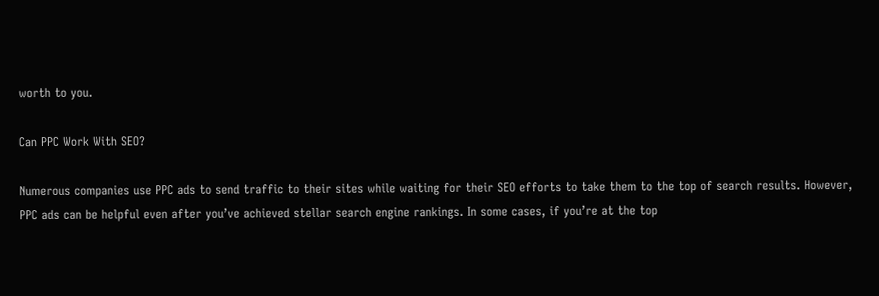worth to you.

Can PPC Work With SEO?

Numerous companies use PPC ads to send traffic to their sites while waiting for their SEO efforts to take them to the top of search results. However, PPC ads can be helpful even after you’ve achieved stellar search engine rankings. In some cases, if you’re at the top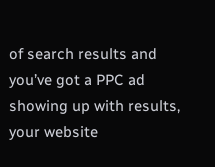of search results and you’ve got a PPC ad showing up with results, your website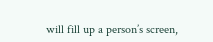will fill up a person’s screen,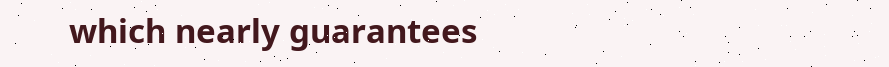which nearly guarantees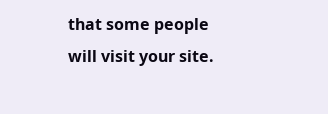that some people will visit your site.